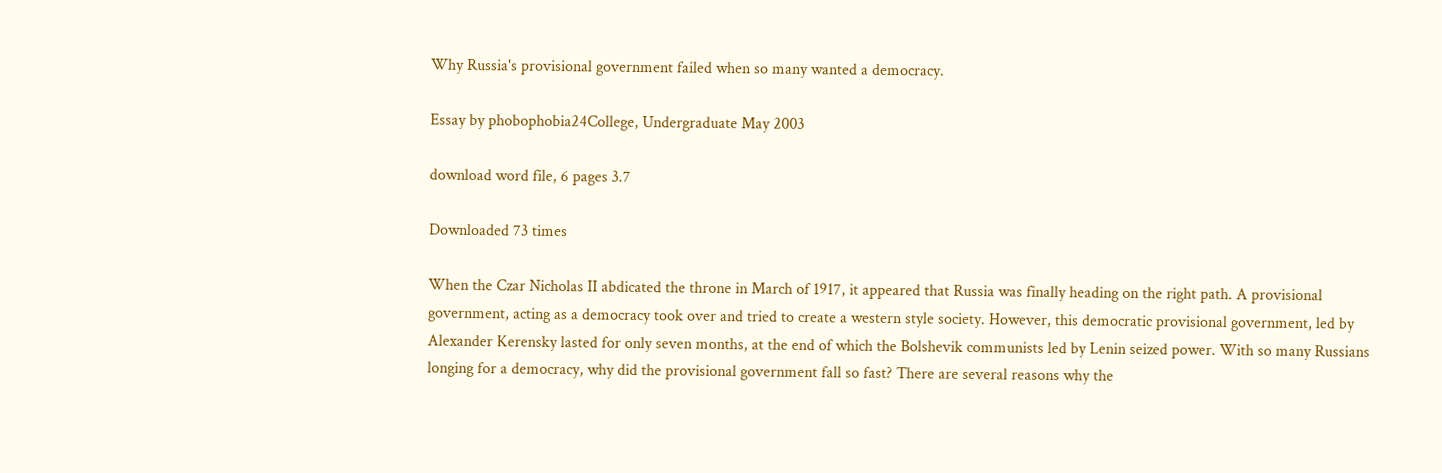Why Russia's provisional government failed when so many wanted a democracy.

Essay by phobophobia24College, Undergraduate May 2003

download word file, 6 pages 3.7

Downloaded 73 times

When the Czar Nicholas II abdicated the throne in March of 1917, it appeared that Russia was finally heading on the right path. A provisional government, acting as a democracy took over and tried to create a western style society. However, this democratic provisional government, led by Alexander Kerensky lasted for only seven months, at the end of which the Bolshevik communists led by Lenin seized power. With so many Russians longing for a democracy, why did the provisional government fall so fast? There are several reasons why the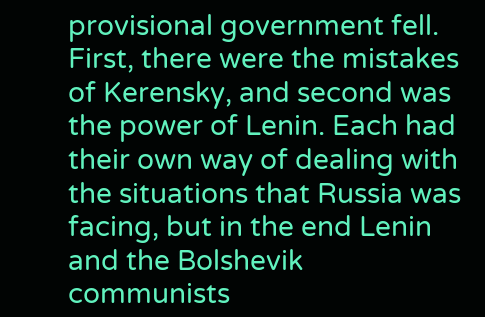provisional government fell. First, there were the mistakes of Kerensky, and second was the power of Lenin. Each had their own way of dealing with the situations that Russia was facing, but in the end Lenin and the Bolshevik communists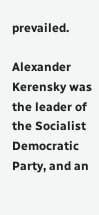prevailed.

Alexander Kerensky was the leader of the Socialist Democratic Party, and an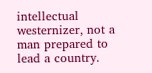intellectual westernizer, not a man prepared to lead a country.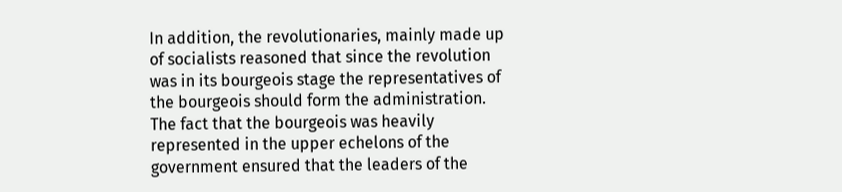In addition, the revolutionaries, mainly made up of socialists reasoned that since the revolution was in its bourgeois stage the representatives of the bourgeois should form the administration. The fact that the bourgeois was heavily represented in the upper echelons of the government ensured that the leaders of the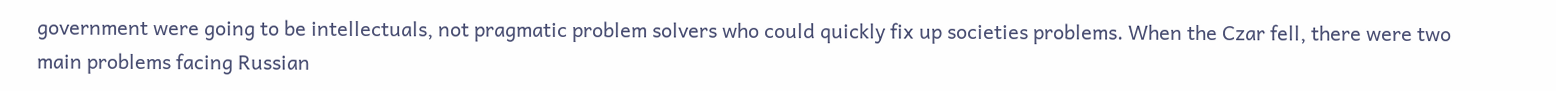government were going to be intellectuals, not pragmatic problem solvers who could quickly fix up societies problems. When the Czar fell, there were two main problems facing Russian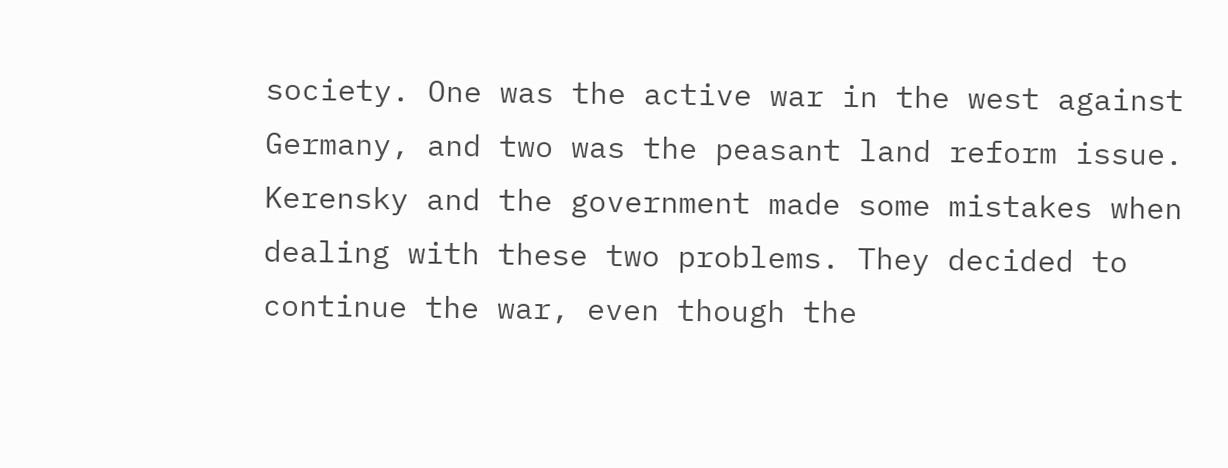society. One was the active war in the west against Germany, and two was the peasant land reform issue. Kerensky and the government made some mistakes when dealing with these two problems. They decided to continue the war, even though the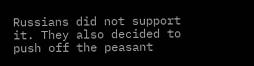Russians did not support it. They also decided to push off the peasant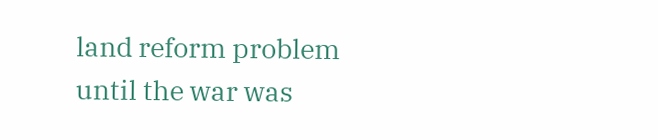land reform problem until the war was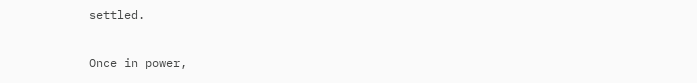settled.

Once in power,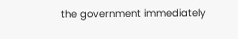the government immediately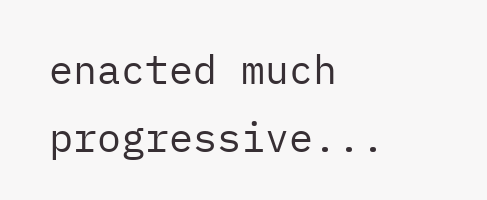enacted much progressive...